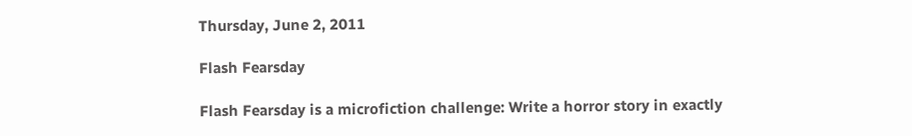Thursday, June 2, 2011

Flash Fearsday

Flash Fearsday is a microfiction challenge: Write a horror story in exactly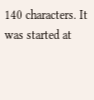140 characters. It was started at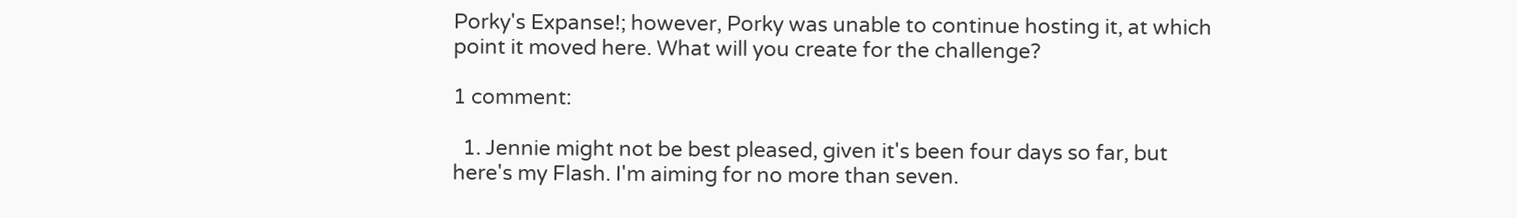Porky's Expanse!; however, Porky was unable to continue hosting it, at which point it moved here. What will you create for the challenge?

1 comment:

  1. Jennie might not be best pleased, given it's been four days so far, but here's my Flash. I'm aiming for no more than seven.